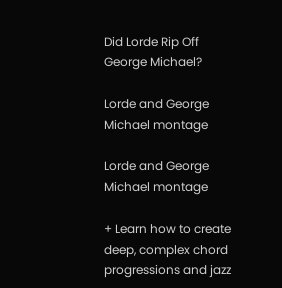Did Lorde Rip Off George Michael?

Lorde and George Michael montage

Lorde and George Michael montage

+ Learn how to create deep, complex chord progressions and jazz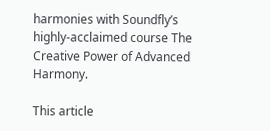harmonies with Soundfly’s highly-acclaimed course The Creative Power of Advanced Harmony.

This article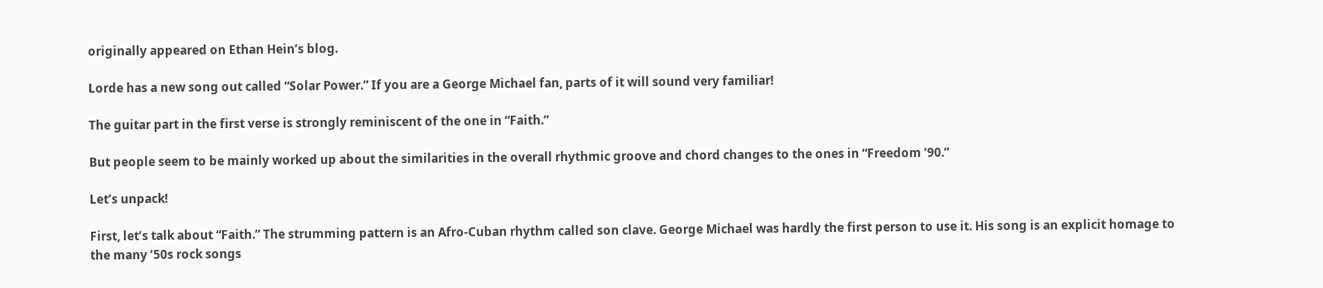originally appeared on Ethan Hein’s blog.

Lorde has a new song out called “Solar Power.” If you are a George Michael fan, parts of it will sound very familiar!

The guitar part in the first verse is strongly reminiscent of the one in “Faith.”

But people seem to be mainly worked up about the similarities in the overall rhythmic groove and chord changes to the ones in “Freedom ’90.”

Let’s unpack!

First, let’s talk about “Faith.” The strumming pattern is an Afro-Cuban rhythm called son clave. George Michael was hardly the first person to use it. His song is an explicit homage to the many ’50s rock songs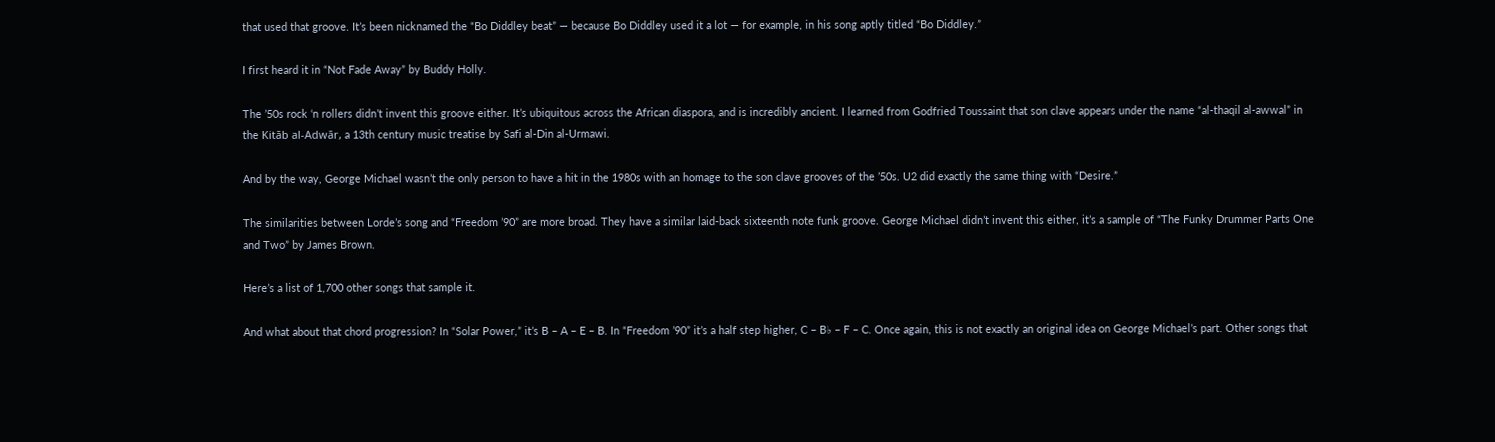that used that groove. It’s been nicknamed the “Bo Diddley beat” — because Bo Diddley used it a lot — for example, in his song aptly titled “Bo Diddley.”

I first heard it in “Not Fade Away” by Buddy Holly.

The ’50s rock ‘n rollers didn’t invent this groove either. It’s ubiquitous across the African diaspora, and is incredibly ancient. I learned from Godfried Toussaint that son clave appears under the name “al-thaqil al-awwal” in the Kitāb al-Adwār, a 13th century music treatise by Safi al-Din al-Urmawi.

And by the way, George Michael wasn’t the only person to have a hit in the 1980s with an homage to the son clave grooves of the ’50s. U2 did exactly the same thing with “Desire.”

The similarities between Lorde’s song and “Freedom ’90” are more broad. They have a similar laid-back sixteenth note funk groove. George Michael didn’t invent this either, it’s a sample of “The Funky Drummer Parts One and Two” by James Brown.

Here’s a list of 1,700 other songs that sample it.

And what about that chord progression? In “Solar Power,” it’s B – A – E – B. In “Freedom ’90” it’s a half step higher, C – B♭ – F – C. Once again, this is not exactly an original idea on George Michael’s part. Other songs that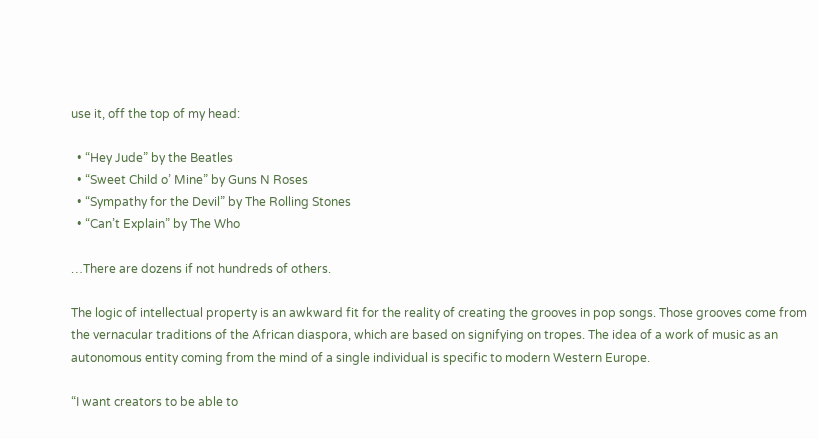use it, off the top of my head:

  • “Hey Jude” by the Beatles
  • “Sweet Child o’ Mine” by Guns N Roses
  • “Sympathy for the Devil” by The Rolling Stones
  • “Can’t Explain” by The Who

…There are dozens if not hundreds of others.

The logic of intellectual property is an awkward fit for the reality of creating the grooves in pop songs. Those grooves come from the vernacular traditions of the African diaspora, which are based on signifying on tropes. The idea of a work of music as an autonomous entity coming from the mind of a single individual is specific to modern Western Europe.

“I want creators to be able to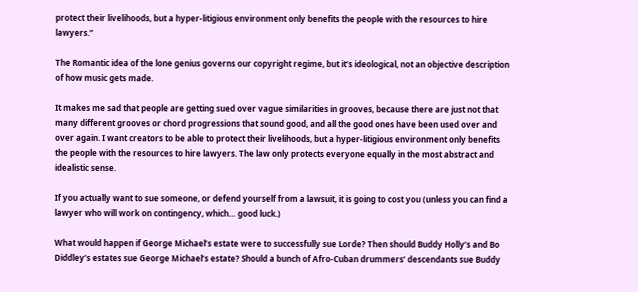protect their livelihoods, but a hyper-litigious environment only benefits the people with the resources to hire lawyers.”

The Romantic idea of the lone genius governs our copyright regime, but it’s ideological, not an objective description of how music gets made.

It makes me sad that people are getting sued over vague similarities in grooves, because there are just not that many different grooves or chord progressions that sound good, and all the good ones have been used over and over again. I want creators to be able to protect their livelihoods, but a hyper-litigious environment only benefits the people with the resources to hire lawyers. The law only protects everyone equally in the most abstract and idealistic sense.

If you actually want to sue someone, or defend yourself from a lawsuit, it is going to cost you (unless you can find a lawyer who will work on contingency, which… good luck.)

What would happen if George Michael’s estate were to successfully sue Lorde? Then should Buddy Holly’s and Bo Diddley’s estates sue George Michael’s estate? Should a bunch of Afro-Cuban drummers’ descendants sue Buddy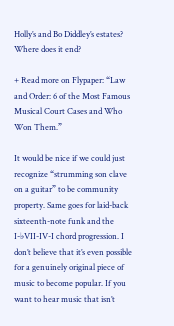Holly’s and Bo Diddley’s estates? Where does it end?

+ Read more on Flypaper: “Law and Order: 6 of the Most Famous Musical Court Cases and Who Won Them.”

It would be nice if we could just recognize “strumming son clave on a guitar” to be community property. Same goes for laid-back sixteenth-note funk and the I-♭VII-IV-I chord progression. I don’t believe that it’s even possible for a genuinely original piece of music to become popular. If you want to hear music that isn’t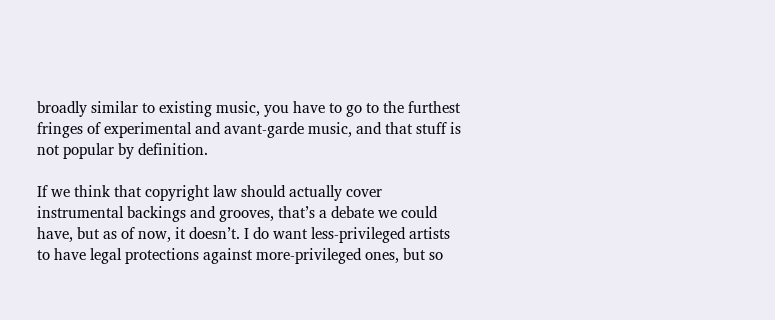broadly similar to existing music, you have to go to the furthest fringes of experimental and avant-garde music, and that stuff is not popular by definition.

If we think that copyright law should actually cover instrumental backings and grooves, that’s a debate we could have, but as of now, it doesn’t. I do want less-privileged artists to have legal protections against more-privileged ones, but so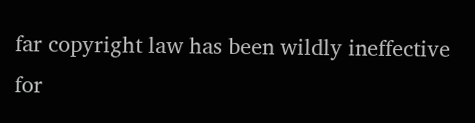far copyright law has been wildly ineffective for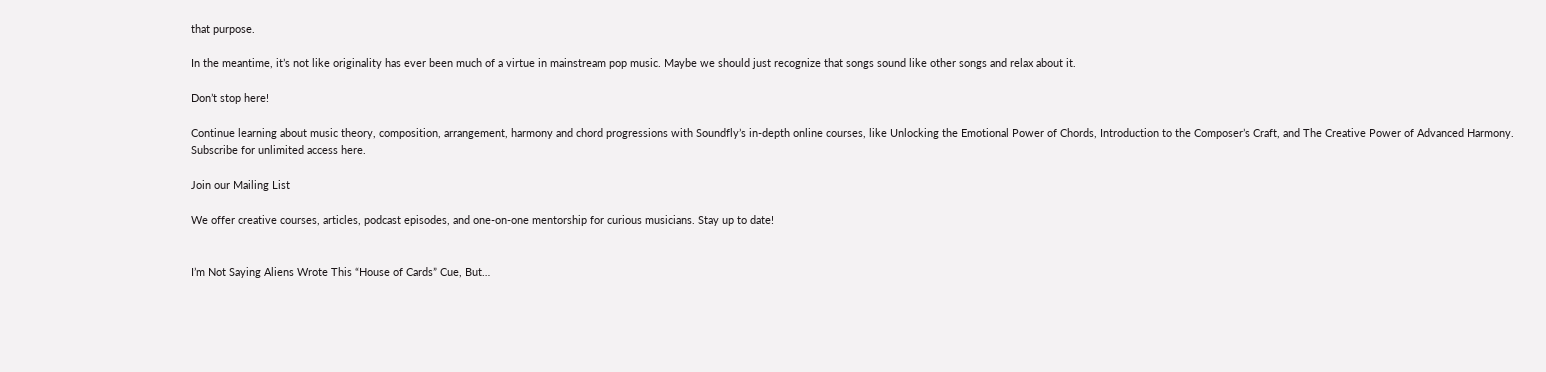that purpose.

In the meantime, it’s not like originality has ever been much of a virtue in mainstream pop music. Maybe we should just recognize that songs sound like other songs and relax about it.

Don’t stop here!

Continue learning about music theory, composition, arrangement, harmony and chord progressions with Soundfly’s in-depth online courses, like Unlocking the Emotional Power of Chords, Introduction to the Composer’s Craft, and The Creative Power of Advanced Harmony. Subscribe for unlimited access here.

Join our Mailing List

We offer creative courses, articles, podcast episodes, and one-on-one mentorship for curious musicians. Stay up to date!


I’m Not Saying Aliens Wrote This “House of Cards” Cue, But…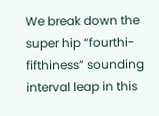We break down the super hip “fourthi-fifthiness” sounding interval leap in this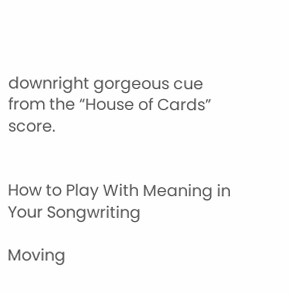downright gorgeous cue from the “House of Cards” score.


How to Play With Meaning in Your Songwriting

Moving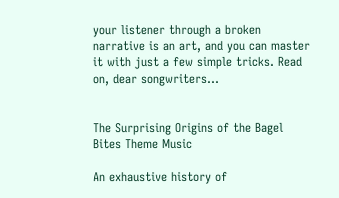your listener through a broken narrative is an art, and you can master it with just a few simple tricks. Read on, dear songwriters…


The Surprising Origins of the Bagel Bites Theme Music

An exhaustive history of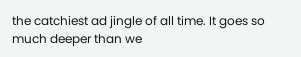the catchiest ad jingle of all time. It goes so much deeper than we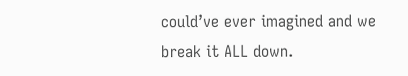could’ve ever imagined and we break it ALL down.